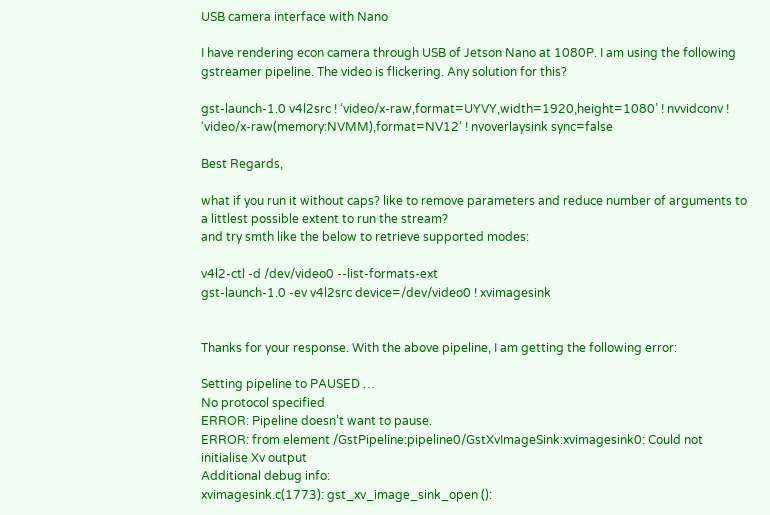USB camera interface with Nano

I have rendering econ camera through USB of Jetson Nano at 1080P. I am using the following gstreamer pipeline. The video is flickering. Any solution for this?

gst-launch-1.0 v4l2src ! ‘video/x-raw,format=UYVY,width=1920,height=1080’ ! nvvidconv ! ‘video/x-raw(memory:NVMM),format=NV12’ ! nvoverlaysink sync=false

Best Regards,

what if you run it without caps? like to remove parameters and reduce number of arguments to a littlest possible extent to run the stream?
and try smth like the below to retrieve supported modes:

v4l2-ctl -d /dev/video0 --list-formats-ext
gst-launch-1.0 -ev v4l2src device=/dev/video0 ! xvimagesink


Thanks for your response. With the above pipeline, I am getting the following error:

Setting pipeline to PAUSED …
No protocol specified
ERROR: Pipeline doesn’t want to pause.
ERROR: from element /GstPipeline:pipeline0/GstXvImageSink:xvimagesink0: Could not initialise Xv output
Additional debug info:
xvimagesink.c(1773): gst_xv_image_sink_open ():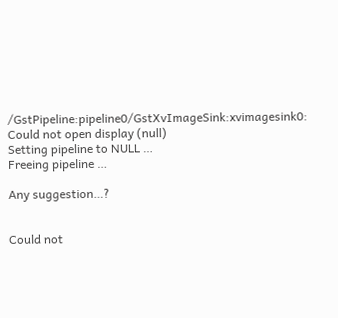/GstPipeline:pipeline0/GstXvImageSink:xvimagesink0:
Could not open display (null)
Setting pipeline to NULL …
Freeing pipeline …

Any suggestion…?


Could not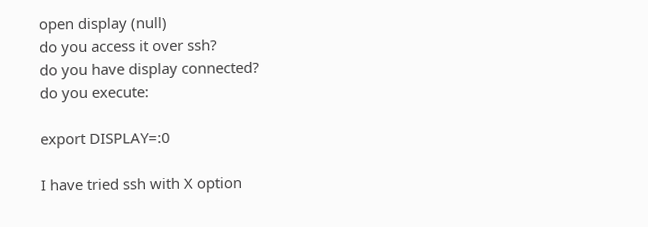open display (null)
do you access it over ssh?
do you have display connected?
do you execute:

export DISPLAY=:0

I have tried ssh with X option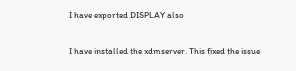I have exported DISPLAY also

I have installed the xdmserver. This fixed the issue